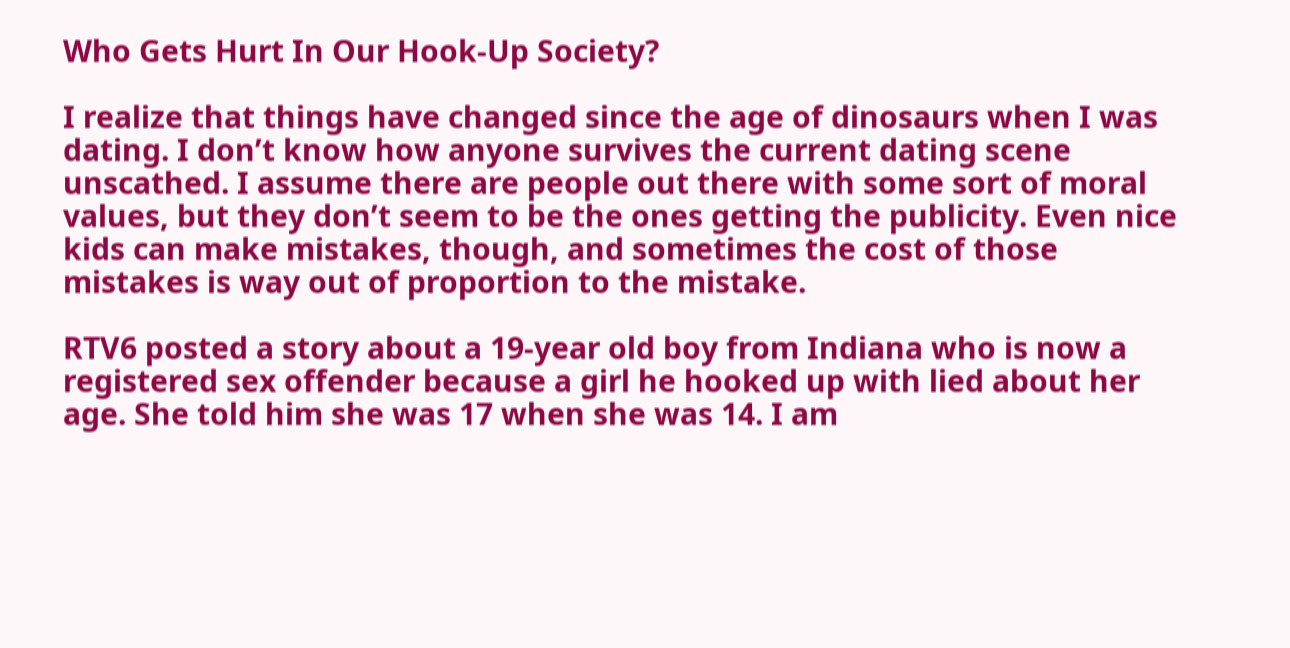Who Gets Hurt In Our Hook-Up Society?

I realize that things have changed since the age of dinosaurs when I was dating. I don’t know how anyone survives the current dating scene unscathed. I assume there are people out there with some sort of moral values, but they don’t seem to be the ones getting the publicity. Even nice kids can make mistakes, though, and sometimes the cost of those mistakes is way out of proportion to the mistake.

RTV6 posted a story about a 19-year old boy from Indiana who is now a registered sex offender because a girl he hooked up with lied about her age. She told him she was 17 when she was 14. I am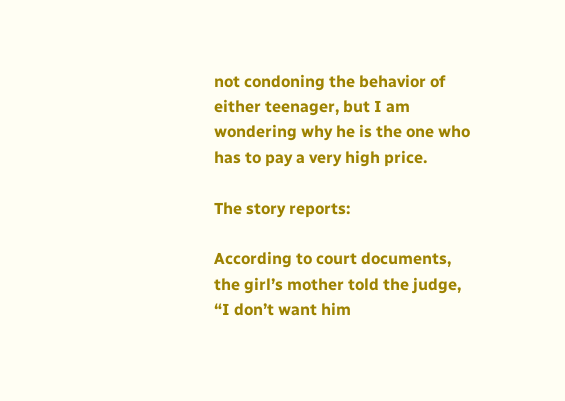not condoning the behavior of either teenager, but I am wondering why he is the one who has to pay a very high price.

The story reports:

According to court documents, the girl’s mother told the judge, “I don’t want him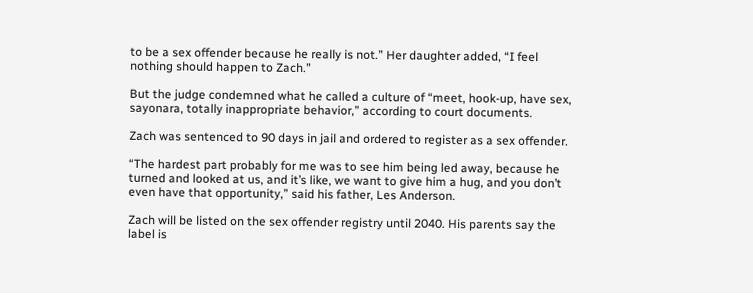to be a sex offender because he really is not.” Her daughter added, “I feel nothing should happen to Zach.”

But the judge condemned what he called a culture of “meet, hook-up, have sex, sayonara, totally inappropriate behavior,” according to court documents.

Zach was sentenced to 90 days in jail and ordered to register as a sex offender.

“The hardest part probably for me was to see him being led away, because he turned and looked at us, and it’s like, we want to give him a hug, and you don’t even have that opportunity,” said his father, Les Anderson.

Zach will be listed on the sex offender registry until 2040. His parents say the label is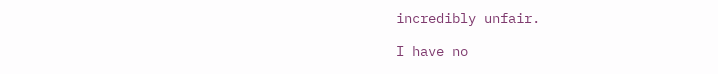incredibly unfair.

I have no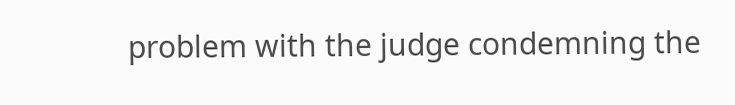problem with the judge condemning the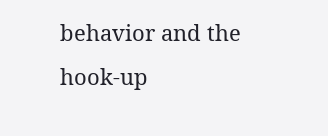behavior and the hook-up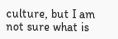culture, but I am not sure what is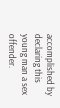accomplished by declaring this young man a sex offender.